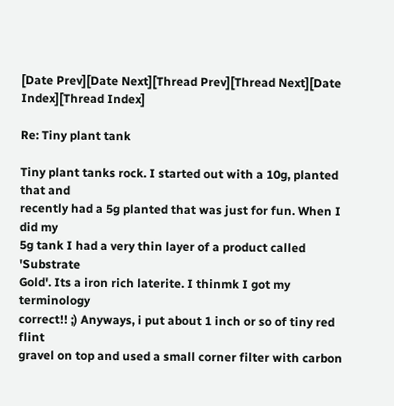[Date Prev][Date Next][Thread Prev][Thread Next][Date Index][Thread Index]

Re: Tiny plant tank

Tiny plant tanks rock. I started out with a 10g, planted that and
recently had a 5g planted that was just for fun. When I did my
5g tank I had a very thin layer of a product called 'Substrate
Gold'. Its a iron rich laterite. I thinmk I got my terminology
correct!! ;) Anyways, i put about 1 inch or so of tiny red flint
gravel on top and used a small corner filter with carbon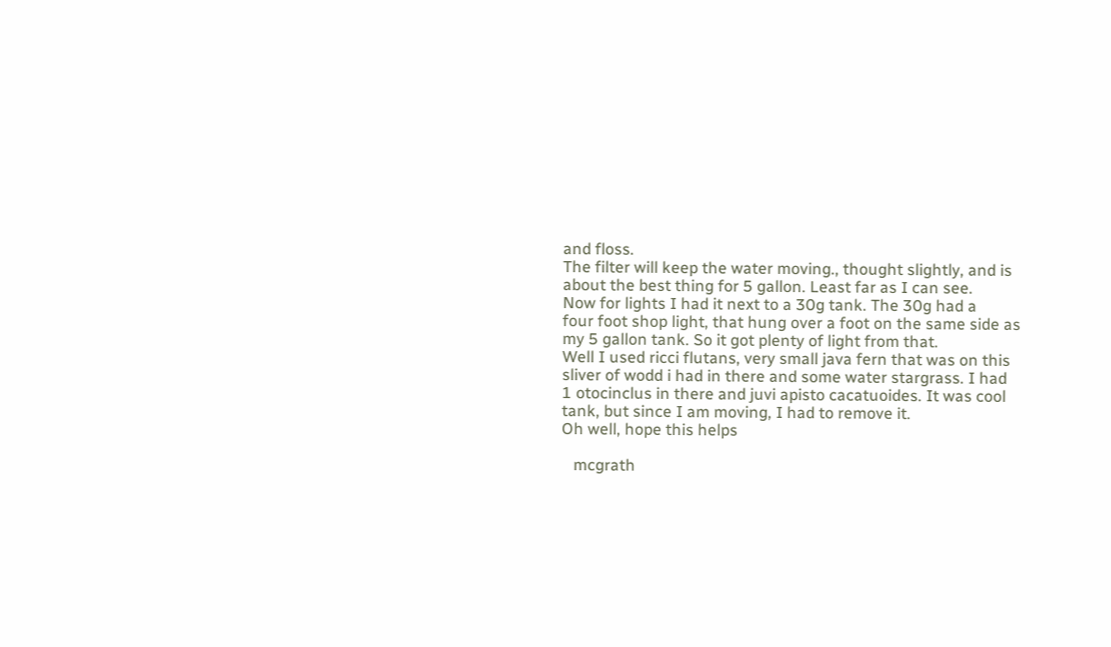and floss.
The filter will keep the water moving., thought slightly, and is
about the best thing for 5 gallon. Least far as I can see.
Now for lights I had it next to a 30g tank. The 30g had a
four foot shop light, that hung over a foot on the same side as
my 5 gallon tank. So it got plenty of light from that.
Well I used ricci flutans, very small java fern that was on this
sliver of wodd i had in there and some water stargrass. I had
1 otocinclus in there and juvi apisto cacatuoides. It was cool
tank, but since I am moving, I had to remove it.
Oh well, hope this helps

   mcgrath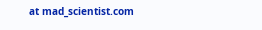at mad_scientist.com